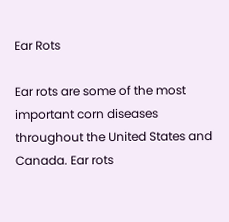Ear Rots

Ear rots are some of the most important corn diseases throughout the United States and Canada. Ear rots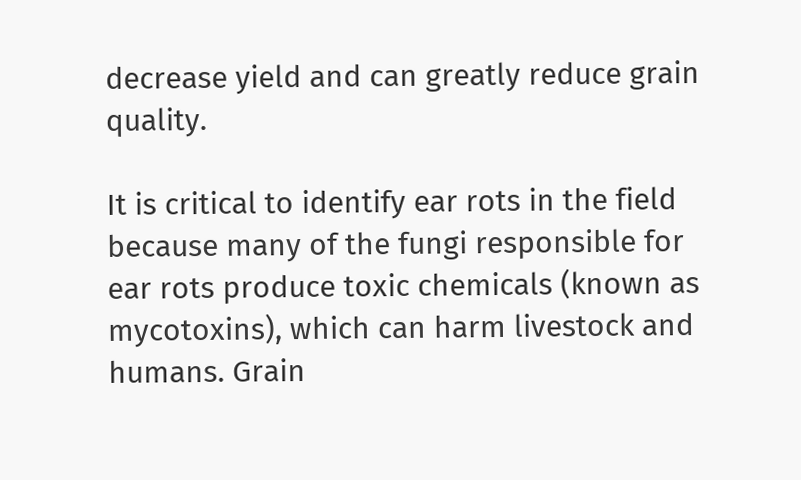decrease yield and can greatly reduce grain quality.

It is critical to identify ear rots in the field because many of the fungi responsible for ear rots produce toxic chemicals (known as mycotoxins), which can harm livestock and humans. Grain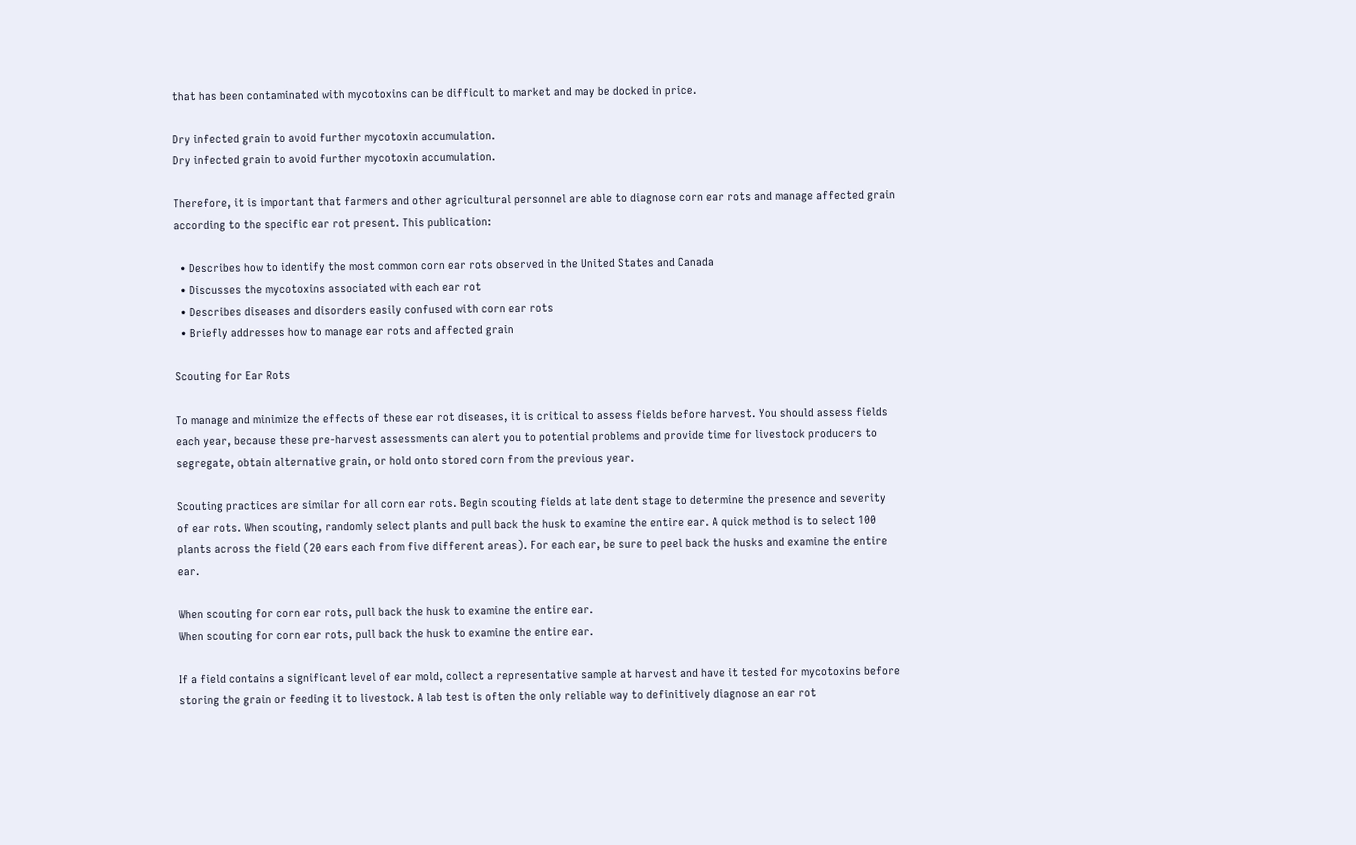that has been contaminated with mycotoxins can be difficult to market and may be docked in price.

Dry infected grain to avoid further mycotoxin accumulation.
Dry infected grain to avoid further mycotoxin accumulation.

Therefore, it is important that farmers and other agricultural personnel are able to diagnose corn ear rots and manage affected grain according to the specific ear rot present. This publication:

  • Describes how to identify the most common corn ear rots observed in the United States and Canada
  • Discusses the mycotoxins associated with each ear rot
  • Describes diseases and disorders easily confused with corn ear rots
  • Briefly addresses how to manage ear rots and affected grain

Scouting for Ear Rots

To manage and minimize the effects of these ear rot diseases, it is critical to assess fields before harvest. You should assess fields each year, because these pre-harvest assessments can alert you to potential problems and provide time for livestock producers to segregate, obtain alternative grain, or hold onto stored corn from the previous year.

Scouting practices are similar for all corn ear rots. Begin scouting fields at late dent stage to determine the presence and severity of ear rots. When scouting, randomly select plants and pull back the husk to examine the entire ear. A quick method is to select 100 plants across the field (20 ears each from five different areas). For each ear, be sure to peel back the husks and examine the entire ear.

When scouting for corn ear rots, pull back the husk to examine the entire ear.
When scouting for corn ear rots, pull back the husk to examine the entire ear.

If a field contains a significant level of ear mold, collect a representative sample at harvest and have it tested for mycotoxins before storing the grain or feeding it to livestock. A lab test is often the only reliable way to definitively diagnose an ear rot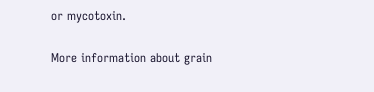or mycotoxin.

More information about grain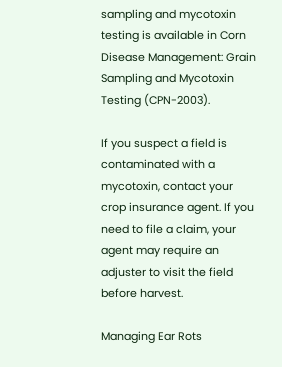sampling and mycotoxin testing is available in Corn Disease Management: Grain Sampling and Mycotoxin Testing (CPN-2003).

If you suspect a field is contaminated with a mycotoxin, contact your crop insurance agent. If you need to file a claim, your agent may require an adjuster to visit the field before harvest.

Managing Ear Rots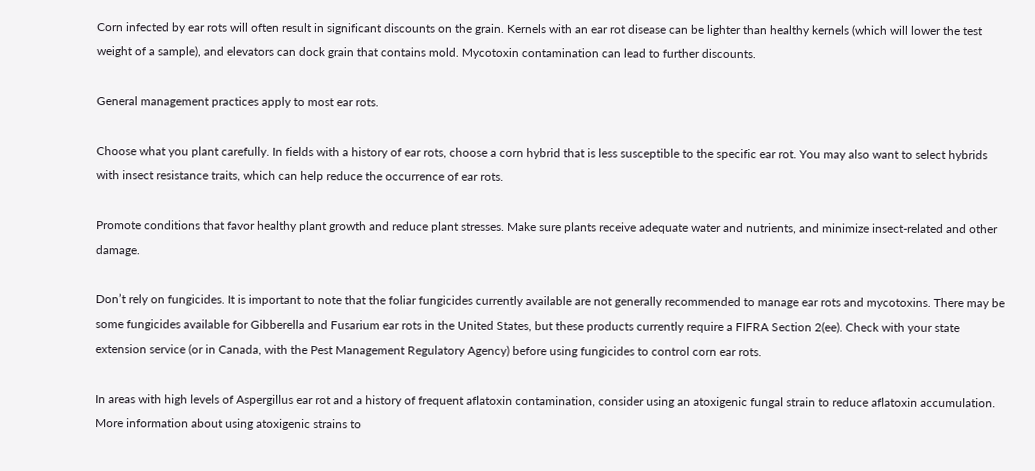Corn infected by ear rots will often result in significant discounts on the grain. Kernels with an ear rot disease can be lighter than healthy kernels (which will lower the test weight of a sample), and elevators can dock grain that contains mold. Mycotoxin contamination can lead to further discounts.

General management practices apply to most ear rots.

Choose what you plant carefully. In fields with a history of ear rots, choose a corn hybrid that is less susceptible to the specific ear rot. You may also want to select hybrids with insect resistance traits, which can help reduce the occurrence of ear rots.

Promote conditions that favor healthy plant growth and reduce plant stresses. Make sure plants receive adequate water and nutrients, and minimize insect-related and other damage.

Don’t rely on fungicides. It is important to note that the foliar fungicides currently available are not generally recommended to manage ear rots and mycotoxins. There may be some fungicides available for Gibberella and Fusarium ear rots in the United States, but these products currently require a FIFRA Section 2(ee). Check with your state extension service (or in Canada, with the Pest Management Regulatory Agency) before using fungicides to control corn ear rots.

In areas with high levels of Aspergillus ear rot and a history of frequent aflatoxin contamination, consider using an atoxigenic fungal strain to reduce aflatoxin accumulation. More information about using atoxigenic strains to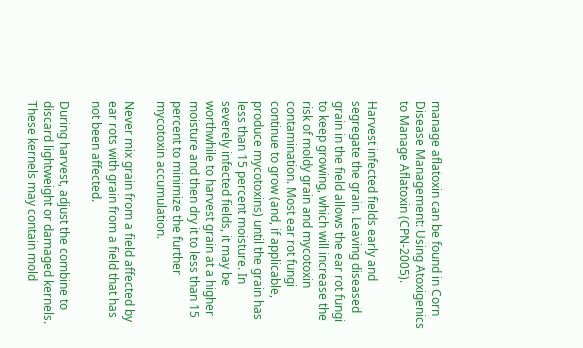manage aflatoxin can be found in Corn Disease Management: Using Atoxigenics to Manage Aflatoxin (CPN-2005).

Harvest infected fields early and segregate the grain. Leaving diseased grain in the field allows the ear rot fungi to keep growing, which will increase the risk of moldy grain and mycotoxin contamination. Most ear rot fungi continue to grow (and, if applicable, produce mycotoxins) until the grain has less than 15 percent moisture. In severely infected fields, it may be worthwhile to harvest grain at a higher moisture and then dry it to less than 15 percent to minimize the further mycotoxin accumulation.

Never mix grain from a field affected by ear rots with grain from a field that has not been affected.

During harvest, adjust the combine to discard lightweight or damaged kernels. These kernels may contain mold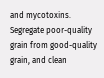and mycotoxins. Segregate poor-quality grain from good-quality grain, and clean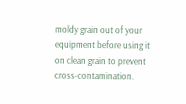moldy grain out of your equipment before using it on clean grain to prevent cross-contamination.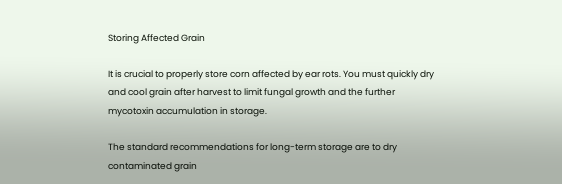Storing Affected Grain

It is crucial to properly store corn affected by ear rots. You must quickly dry and cool grain after harvest to limit fungal growth and the further mycotoxin accumulation in storage.

The standard recommendations for long-term storage are to dry contaminated grain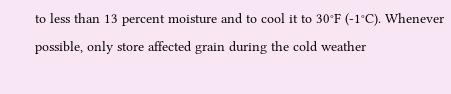to less than 13 percent moisture and to cool it to 30°F (-1°C). Whenever possible, only store affected grain during the cold weather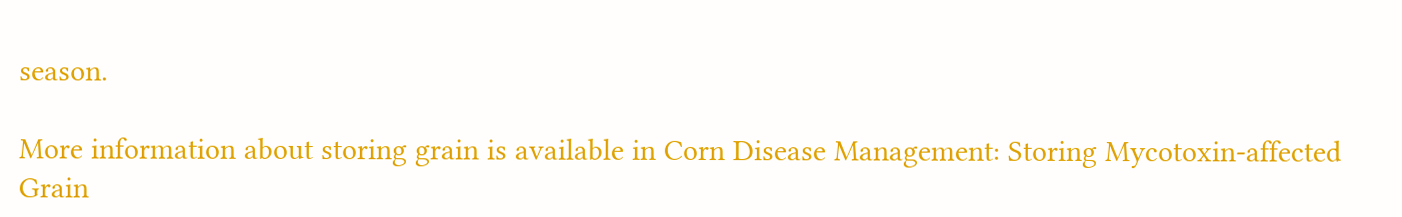season.

More information about storing grain is available in Corn Disease Management: Storing Mycotoxin-affected Grain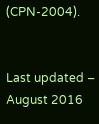(CPN-2004).


Last updated – August 2016